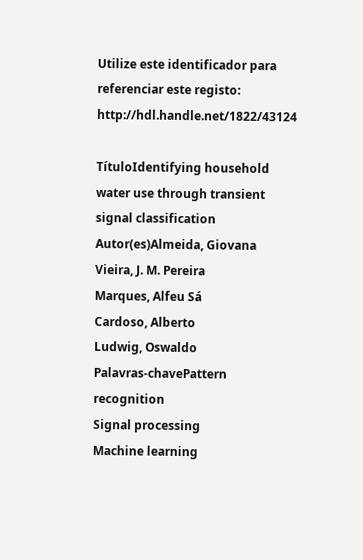Utilize este identificador para referenciar este registo: http://hdl.handle.net/1822/43124

TítuloIdentifying household water use through transient signal classification
Autor(es)Almeida, Giovana
Vieira, J. M. Pereira
Marques, Alfeu Sá
Cardoso, Alberto
Ludwig, Oswaldo
Palavras-chavePattern recognition
Signal processing
Machine learning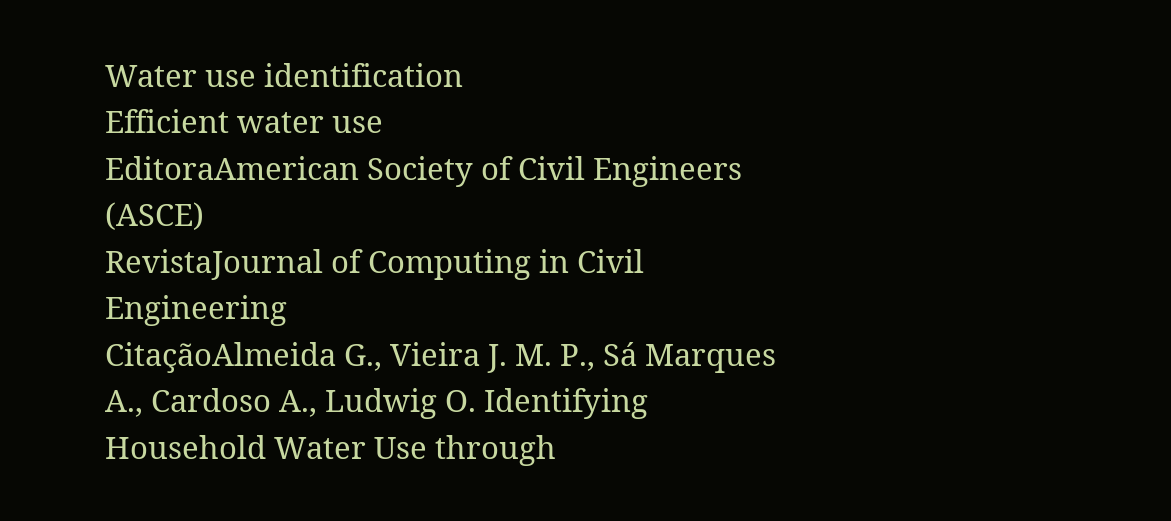Water use identification
Efficient water use
EditoraAmerican Society of Civil Engineers (ASCE)
RevistaJournal of Computing in Civil Engineering
CitaçãoAlmeida G., Vieira J. M. P., Sá Marques A., Cardoso A., Ludwig O. Identifying Household Water Use through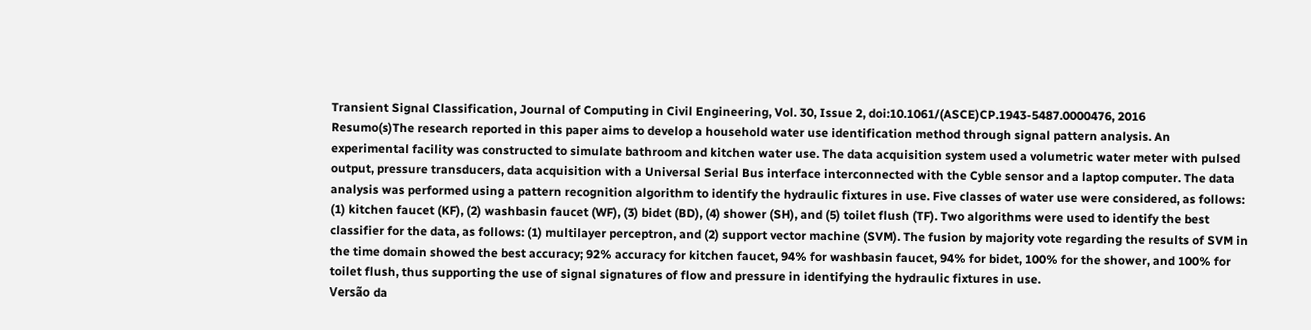Transient Signal Classification, Journal of Computing in Civil Engineering, Vol. 30, Issue 2, doi:10.1061/(ASCE)CP.1943-5487.0000476, 2016
Resumo(s)The research reported in this paper aims to develop a household water use identification method through signal pattern analysis. An experimental facility was constructed to simulate bathroom and kitchen water use. The data acquisition system used a volumetric water meter with pulsed output, pressure transducers, data acquisition with a Universal Serial Bus interface interconnected with the Cyble sensor and a laptop computer. The data analysis was performed using a pattern recognition algorithm to identify the hydraulic fixtures in use. Five classes of water use were considered, as follows: (1) kitchen faucet (KF), (2) washbasin faucet (WF), (3) bidet (BD), (4) shower (SH), and (5) toilet flush (TF). Two algorithms were used to identify the best classifier for the data, as follows: (1) multilayer perceptron, and (2) support vector machine (SVM). The fusion by majority vote regarding the results of SVM in the time domain showed the best accuracy; 92% accuracy for kitchen faucet, 94% for washbasin faucet, 94% for bidet, 100% for the shower, and 100% for toilet flush, thus supporting the use of signal signatures of flow and pressure in identifying the hydraulic fixtures in use.
Versão da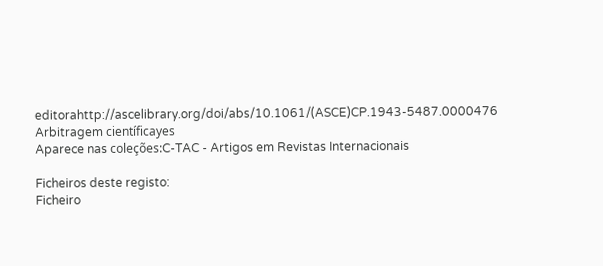editorahttp://ascelibrary.org/doi/abs/10.1061/(ASCE)CP.1943-5487.0000476
Arbitragem científicayes
Aparece nas coleções:C-TAC - Artigos em Revistas Internacionais

Ficheiros deste registo:
Ficheiro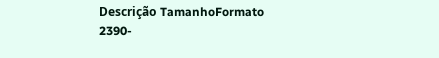Descrição TamanhoFormato
2390-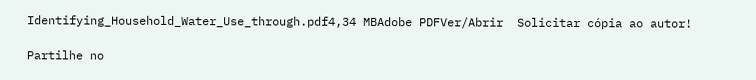Identifying_Household_Water_Use_through.pdf4,34 MBAdobe PDFVer/Abrir  Solicitar cópia ao autor!

Partilhe no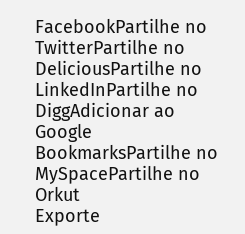FacebookPartilhe no TwitterPartilhe no DeliciousPartilhe no LinkedInPartilhe no DiggAdicionar ao Google BookmarksPartilhe no MySpacePartilhe no Orkut
Exporte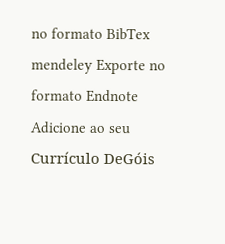no formato BibTex mendeley Exporte no formato Endnote Adicione ao seu Currículo DeGóis